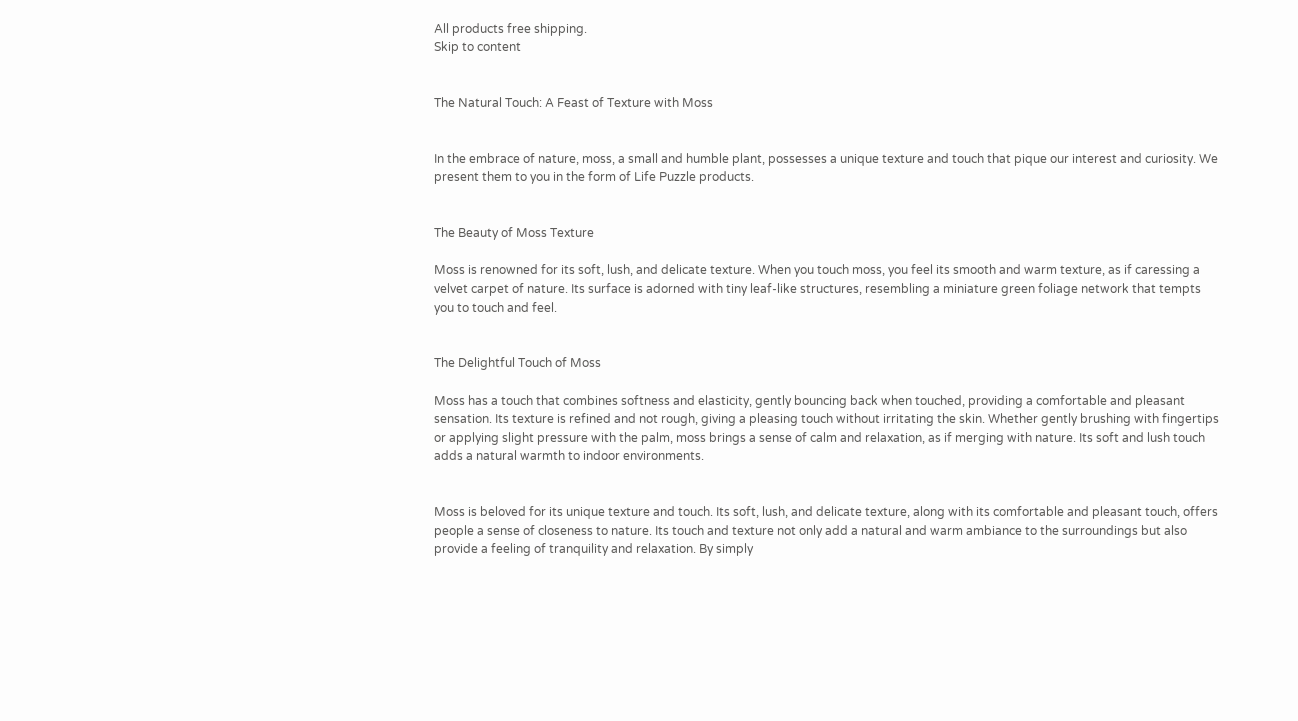All products free shipping.
Skip to content


The Natural Touch: A Feast of Texture with Moss


In the embrace of nature, moss, a small and humble plant, possesses a unique texture and touch that pique our interest and curiosity. We present them to you in the form of Life Puzzle products.


The Beauty of Moss Texture

Moss is renowned for its soft, lush, and delicate texture. When you touch moss, you feel its smooth and warm texture, as if caressing a velvet carpet of nature. Its surface is adorned with tiny leaf-like structures, resembling a miniature green foliage network that tempts you to touch and feel.


The Delightful Touch of Moss

Moss has a touch that combines softness and elasticity, gently bouncing back when touched, providing a comfortable and pleasant sensation. Its texture is refined and not rough, giving a pleasing touch without irritating the skin. Whether gently brushing with fingertips or applying slight pressure with the palm, moss brings a sense of calm and relaxation, as if merging with nature. Its soft and lush touch adds a natural warmth to indoor environments.


Moss is beloved for its unique texture and touch. Its soft, lush, and delicate texture, along with its comfortable and pleasant touch, offers people a sense of closeness to nature. Its touch and texture not only add a natural and warm ambiance to the surroundings but also provide a feeling of tranquility and relaxation. By simply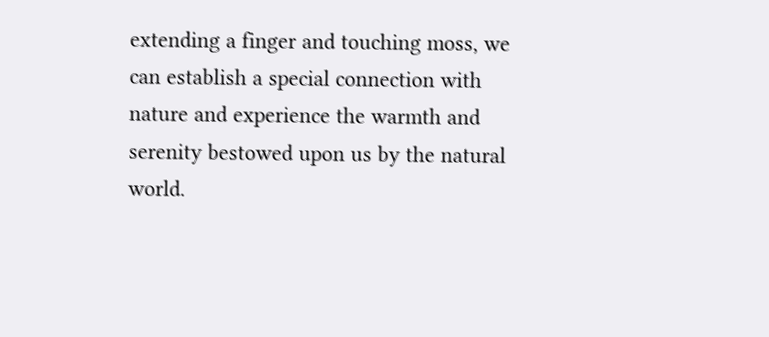extending a finger and touching moss, we can establish a special connection with nature and experience the warmth and serenity bestowed upon us by the natural world.